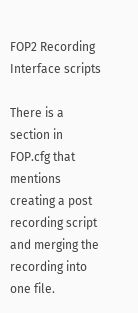FOP2 Recording Interface scripts

There is a section in FOP.cfg that mentions creating a post recording script and merging the recording into one file.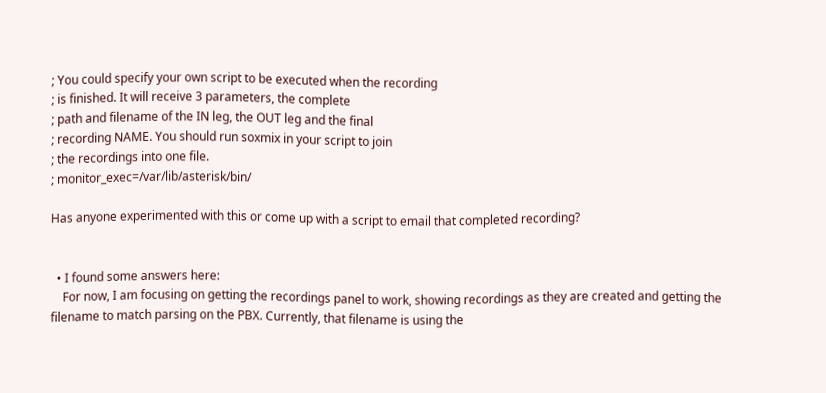; You could specify your own script to be executed when the recording
; is finished. It will receive 3 parameters, the complete
; path and filename of the IN leg, the OUT leg and the final
; recording NAME. You should run soxmix in your script to join
; the recordings into one file.
; monitor_exec=/var/lib/asterisk/bin/

Has anyone experimented with this or come up with a script to email that completed recording?


  • I found some answers here:
    For now, I am focusing on getting the recordings panel to work, showing recordings as they are created and getting the filename to match parsing on the PBX. Currently, that filename is using the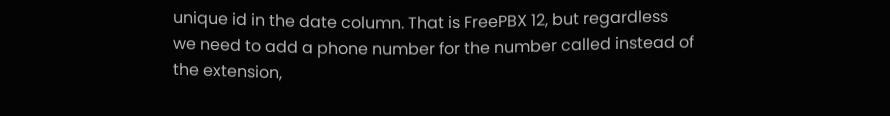unique id in the date column. That is FreePBX 12, but regardless we need to add a phone number for the number called instead of the extension,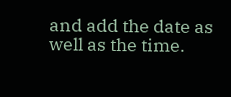and add the date as well as the time.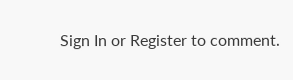Sign In or Register to comment.